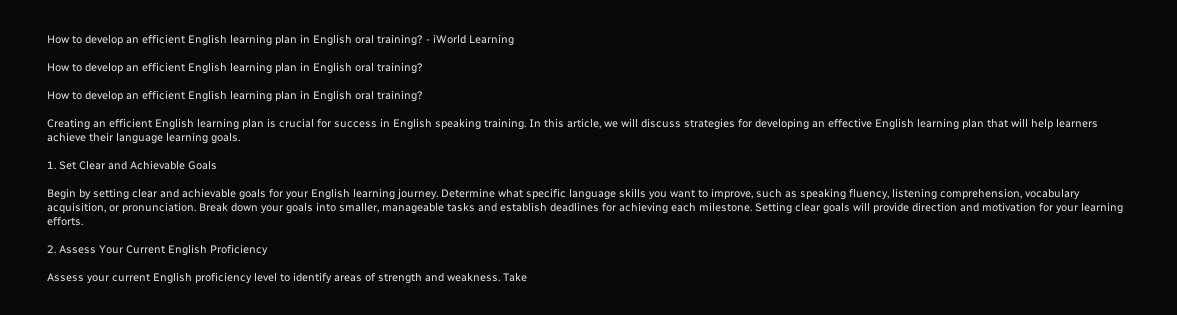How to develop an efficient English learning plan in English oral training? - iWorld Learning

How to develop an efficient English learning plan in English oral training?

How to develop an efficient English learning plan in English oral training?

Creating an efficient English learning plan is crucial for success in English speaking training. In this article, we will discuss strategies for developing an effective English learning plan that will help learners achieve their language learning goals.

1. Set Clear and Achievable Goals

Begin by setting clear and achievable goals for your English learning journey. Determine what specific language skills you want to improve, such as speaking fluency, listening comprehension, vocabulary acquisition, or pronunciation. Break down your goals into smaller, manageable tasks and establish deadlines for achieving each milestone. Setting clear goals will provide direction and motivation for your learning efforts.

2. Assess Your Current English Proficiency

Assess your current English proficiency level to identify areas of strength and weakness. Take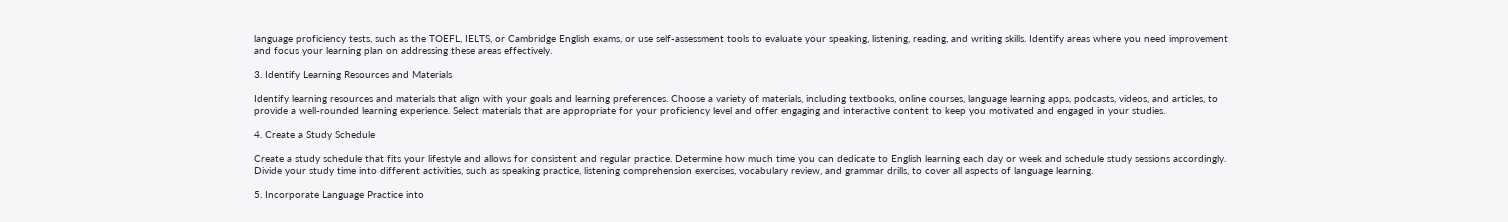language proficiency tests, such as the TOEFL, IELTS, or Cambridge English exams, or use self-assessment tools to evaluate your speaking, listening, reading, and writing skills. Identify areas where you need improvement and focus your learning plan on addressing these areas effectively.

3. Identify Learning Resources and Materials

Identify learning resources and materials that align with your goals and learning preferences. Choose a variety of materials, including textbooks, online courses, language learning apps, podcasts, videos, and articles, to provide a well-rounded learning experience. Select materials that are appropriate for your proficiency level and offer engaging and interactive content to keep you motivated and engaged in your studies.

4. Create a Study Schedule

Create a study schedule that fits your lifestyle and allows for consistent and regular practice. Determine how much time you can dedicate to English learning each day or week and schedule study sessions accordingly. Divide your study time into different activities, such as speaking practice, listening comprehension exercises, vocabulary review, and grammar drills, to cover all aspects of language learning.

5. Incorporate Language Practice into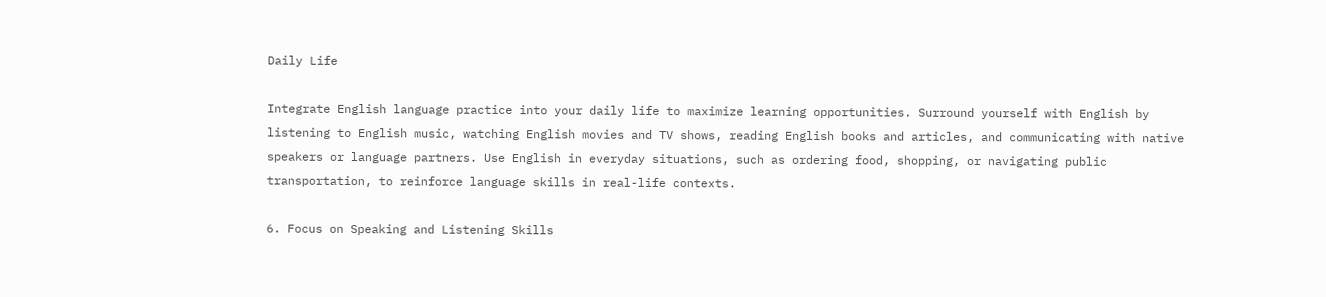Daily Life

Integrate English language practice into your daily life to maximize learning opportunities. Surround yourself with English by listening to English music, watching English movies and TV shows, reading English books and articles, and communicating with native speakers or language partners. Use English in everyday situations, such as ordering food, shopping, or navigating public transportation, to reinforce language skills in real-life contexts.

6. Focus on Speaking and Listening Skills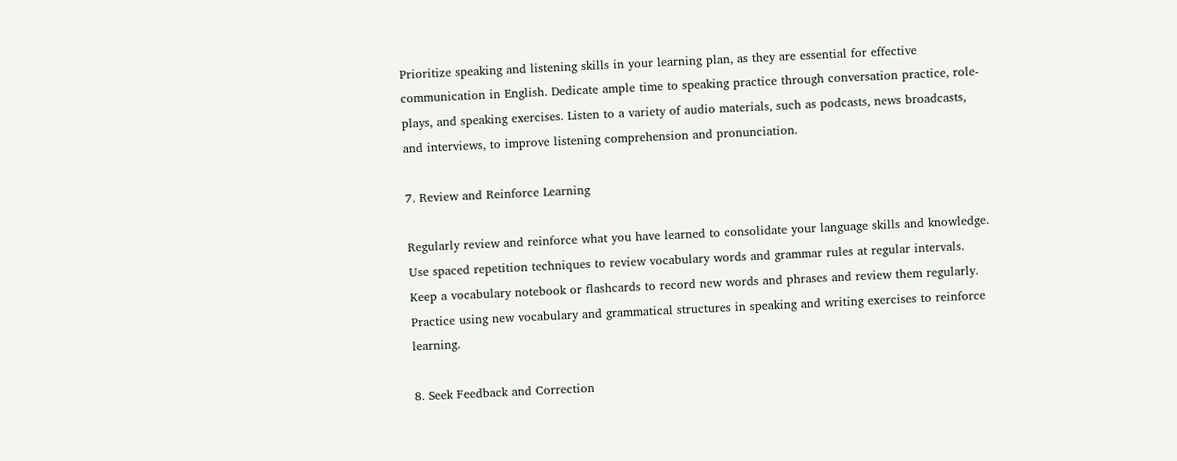Prioritize speaking and listening skills in your learning plan, as they are essential for effective communication in English. Dedicate ample time to speaking practice through conversation practice, role-plays, and speaking exercises. Listen to a variety of audio materials, such as podcasts, news broadcasts, and interviews, to improve listening comprehension and pronunciation.

7. Review and Reinforce Learning

Regularly review and reinforce what you have learned to consolidate your language skills and knowledge. Use spaced repetition techniques to review vocabulary words and grammar rules at regular intervals. Keep a vocabulary notebook or flashcards to record new words and phrases and review them regularly. Practice using new vocabulary and grammatical structures in speaking and writing exercises to reinforce learning.

8. Seek Feedback and Correction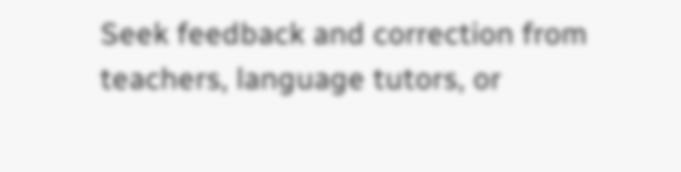Seek feedback and correction from teachers, language tutors, or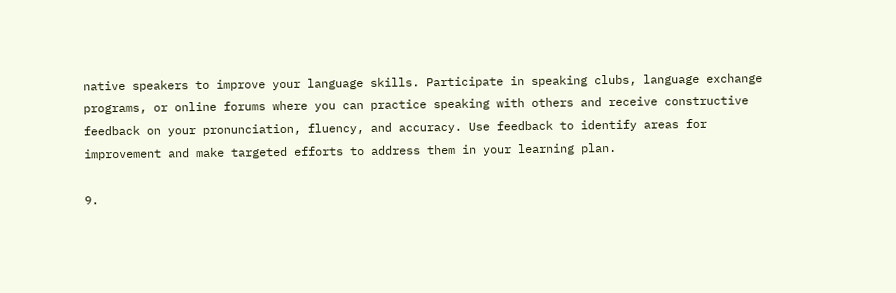native speakers to improve your language skills. Participate in speaking clubs, language exchange programs, or online forums where you can practice speaking with others and receive constructive feedback on your pronunciation, fluency, and accuracy. Use feedback to identify areas for improvement and make targeted efforts to address them in your learning plan.

9.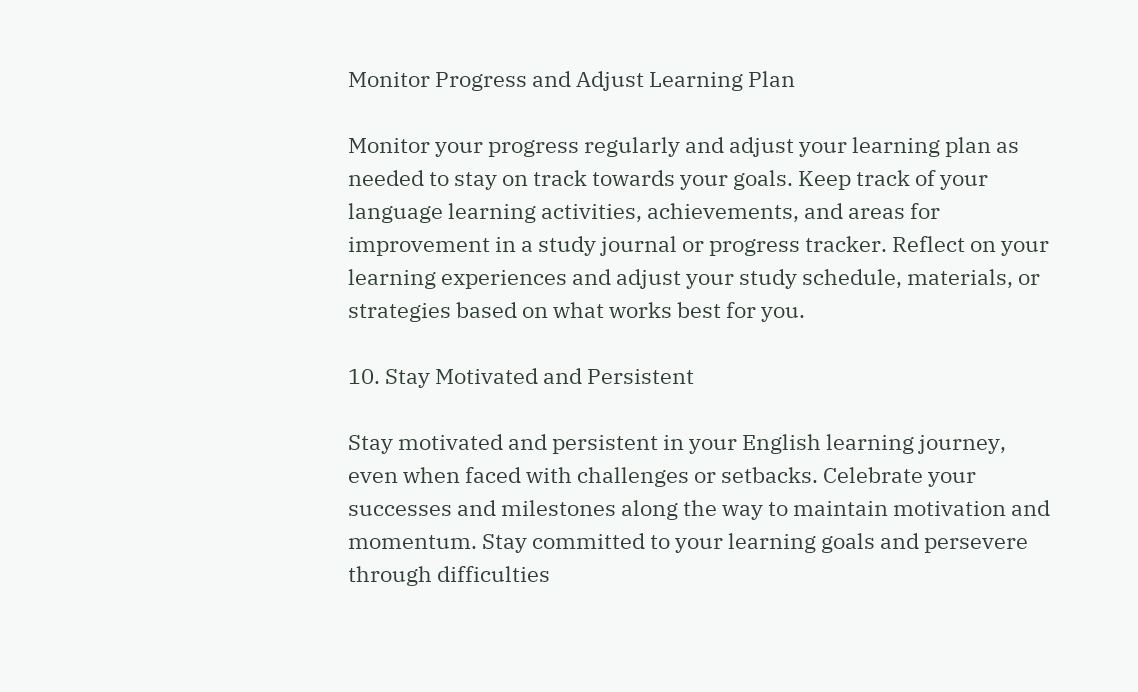Monitor Progress and Adjust Learning Plan

Monitor your progress regularly and adjust your learning plan as needed to stay on track towards your goals. Keep track of your language learning activities, achievements, and areas for improvement in a study journal or progress tracker. Reflect on your learning experiences and adjust your study schedule, materials, or strategies based on what works best for you.

10. Stay Motivated and Persistent

Stay motivated and persistent in your English learning journey, even when faced with challenges or setbacks. Celebrate your successes and milestones along the way to maintain motivation and momentum. Stay committed to your learning goals and persevere through difficulties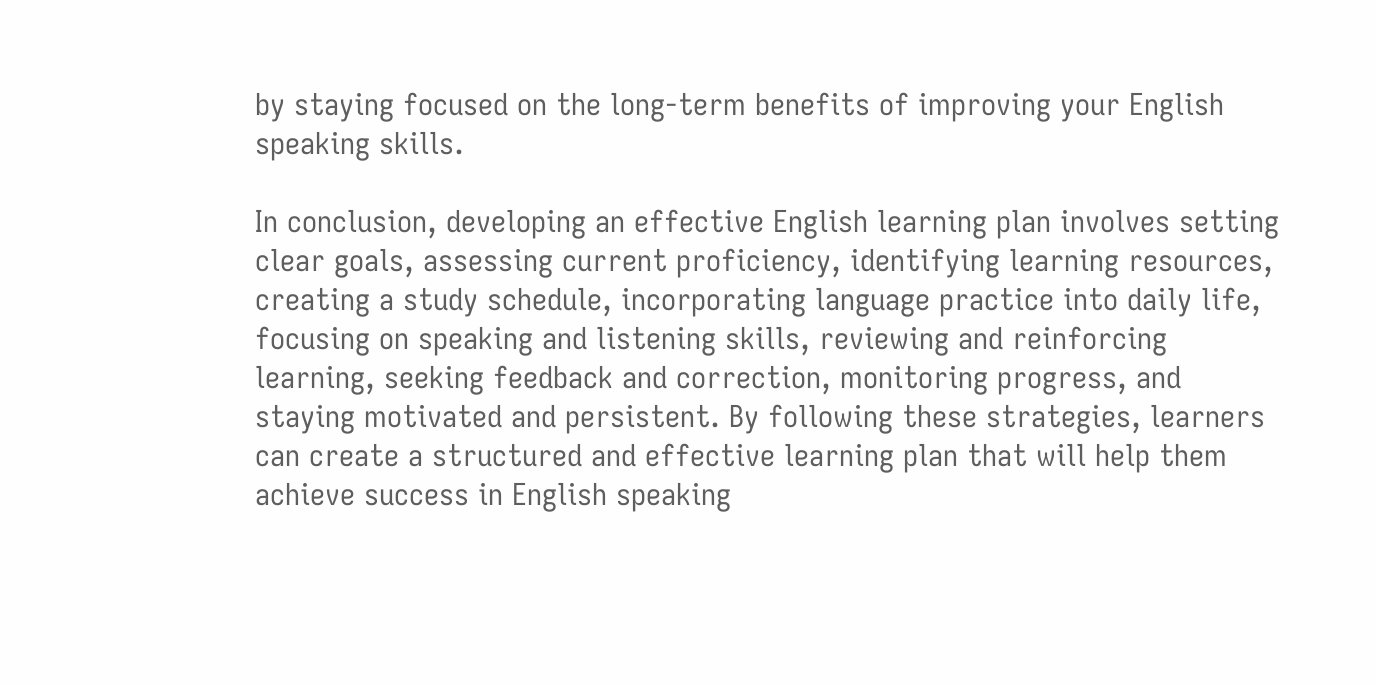by staying focused on the long-term benefits of improving your English speaking skills.

In conclusion, developing an effective English learning plan involves setting clear goals, assessing current proficiency, identifying learning resources, creating a study schedule, incorporating language practice into daily life, focusing on speaking and listening skills, reviewing and reinforcing learning, seeking feedback and correction, monitoring progress, and staying motivated and persistent. By following these strategies, learners can create a structured and effective learning plan that will help them achieve success in English speaking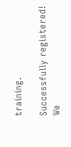training.

Successfully registered!
We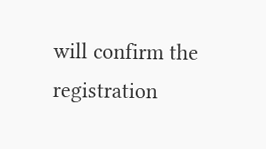will confirm the registration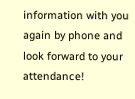information with you again by phone and look forward to your attendance!